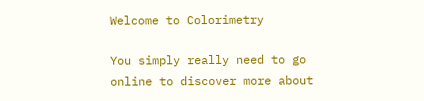Welcome to Colorimetry

You simply really need to go online to discover more about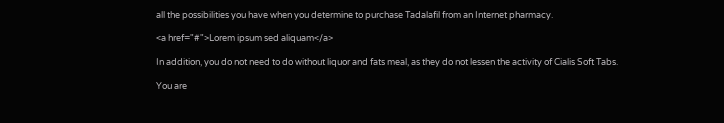all the possibilities you have when you determine to purchase Tadalafil from an Internet pharmacy.

<a href="#">Lorem ipsum sed aliquam</a>

In addition, you do not need to do without liquor and fats meal, as they do not lessen the activity of Cialis Soft Tabs.

You are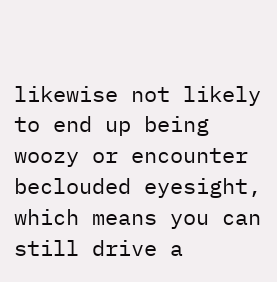likewise not likely to end up being woozy or encounter beclouded eyesight, which means you can still drive a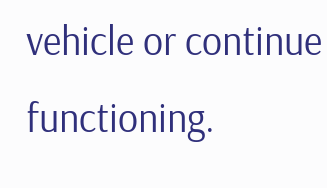vehicle or continue functioning.